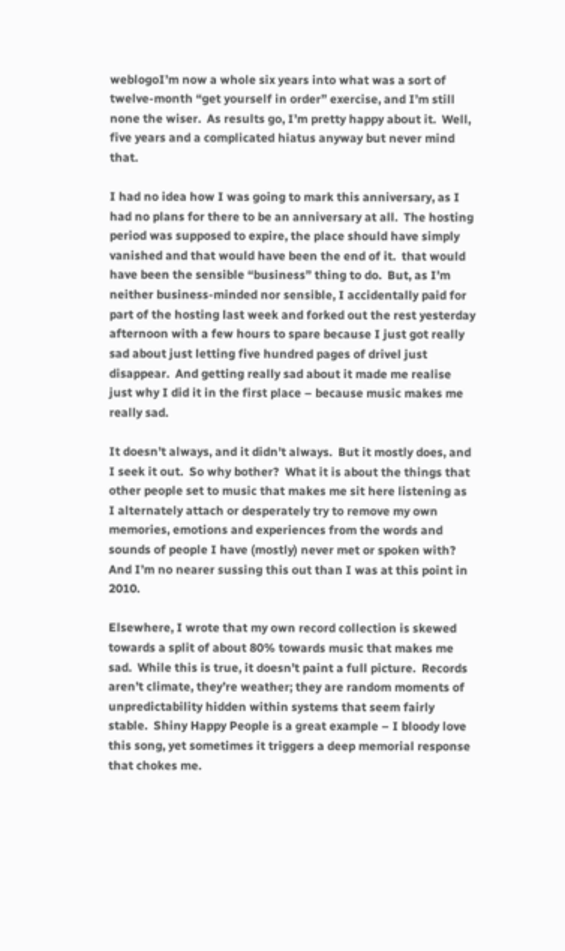weblogoI’m now a whole six years into what was a sort of twelve-month “get yourself in order” exercise, and I’m still none the wiser.  As results go, I’m pretty happy about it.  Well, five years and a complicated hiatus anyway but never mind that.

I had no idea how I was going to mark this anniversary, as I had no plans for there to be an anniversary at all.  The hosting period was supposed to expire, the place should have simply vanished and that would have been the end of it.  that would have been the sensible “business” thing to do.  But, as I’m neither business-minded nor sensible, I accidentally paid for part of the hosting last week and forked out the rest yesterday afternoon with a few hours to spare because I just got really sad about just letting five hundred pages of drivel just disappear.  And getting really sad about it made me realise just why I did it in the first place – because music makes me really sad.

It doesn’t always, and it didn’t always.  But it mostly does, and I seek it out.  So why bother?  What it is about the things that other people set to music that makes me sit here listening as I alternately attach or desperately try to remove my own memories, emotions and experiences from the words and sounds of people I have (mostly) never met or spoken with?  And I’m no nearer sussing this out than I was at this point in 2010.

Elsewhere, I wrote that my own record collection is skewed towards a split of about 80% towards music that makes me sad.  While this is true, it doesn’t paint a full picture.  Records aren’t climate, they’re weather; they are random moments of unpredictability hidden within systems that seem fairly stable.  Shiny Happy People is a great example – I bloody love this song, yet sometimes it triggers a deep memorial response that chokes me.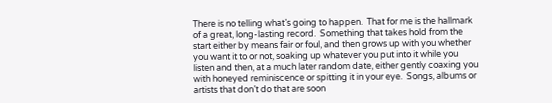There is no telling what’s going to happen.  That for me is the hallmark of a great, long-lasting record.  Something that takes hold from the start either by means fair or foul, and then grows up with you whether you want it to or not, soaking up whatever you put into it while you listen and then, at a much later random date, either gently coaxing you with honeyed reminiscence or spitting it in your eye.  Songs, albums or artists that don’t do that are soon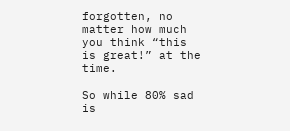forgotten, no matter how much you think “this is great!” at the time.

So while 80% sad is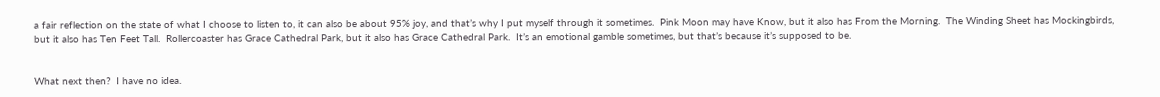a fair reflection on the state of what I choose to listen to, it can also be about 95% joy, and that’s why I put myself through it sometimes.  Pink Moon may have Know, but it also has From the Morning.  The Winding Sheet has Mockingbirds, but it also has Ten Feet Tall.  Rollercoaster has Grace Cathedral Park, but it also has Grace Cathedral Park.  It’s an emotional gamble sometimes, but that’s because it’s supposed to be.


What next then?  I have no idea.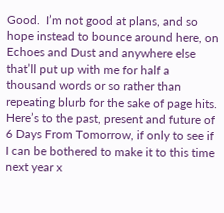Good.  I’m not good at plans, and so hope instead to bounce around here, on Echoes and Dust and anywhere else that’ll put up with me for half a thousand words or so rather than repeating blurb for the sake of page hits.  Here’s to the past, present and future of 6 Days From Tomorrow, if only to see if I can be bothered to make it to this time next year x